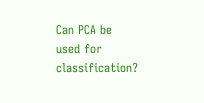Can PCA be used for classification?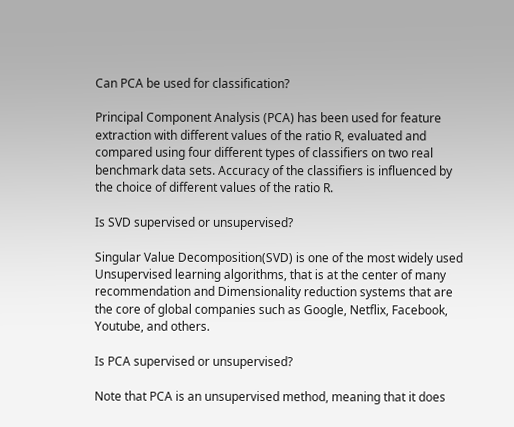Can PCA be used for classification?

Principal Component Analysis (PCA) has been used for feature extraction with different values of the ratio R, evaluated and compared using four different types of classifiers on two real benchmark data sets. Accuracy of the classifiers is influenced by the choice of different values of the ratio R.

Is SVD supervised or unsupervised?

Singular Value Decomposition(SVD) is one of the most widely used Unsupervised learning algorithms, that is at the center of many recommendation and Dimensionality reduction systems that are the core of global companies such as Google, Netflix, Facebook, Youtube, and others.

Is PCA supervised or unsupervised?

Note that PCA is an unsupervised method, meaning that it does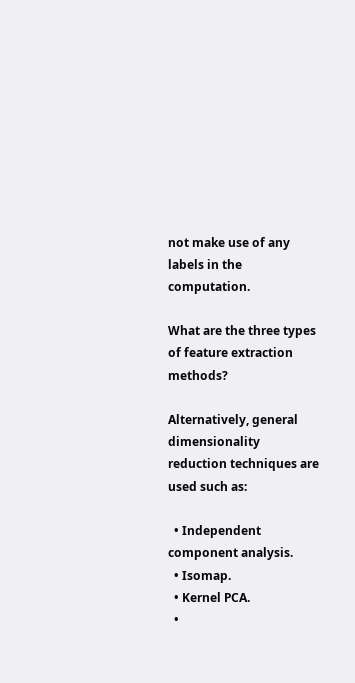not make use of any labels in the computation.

What are the three types of feature extraction methods?

Alternatively, general dimensionality reduction techniques are used such as:

  • Independent component analysis.
  • Isomap.
  • Kernel PCA.
  •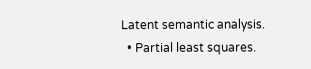Latent semantic analysis.
  • Partial least squares.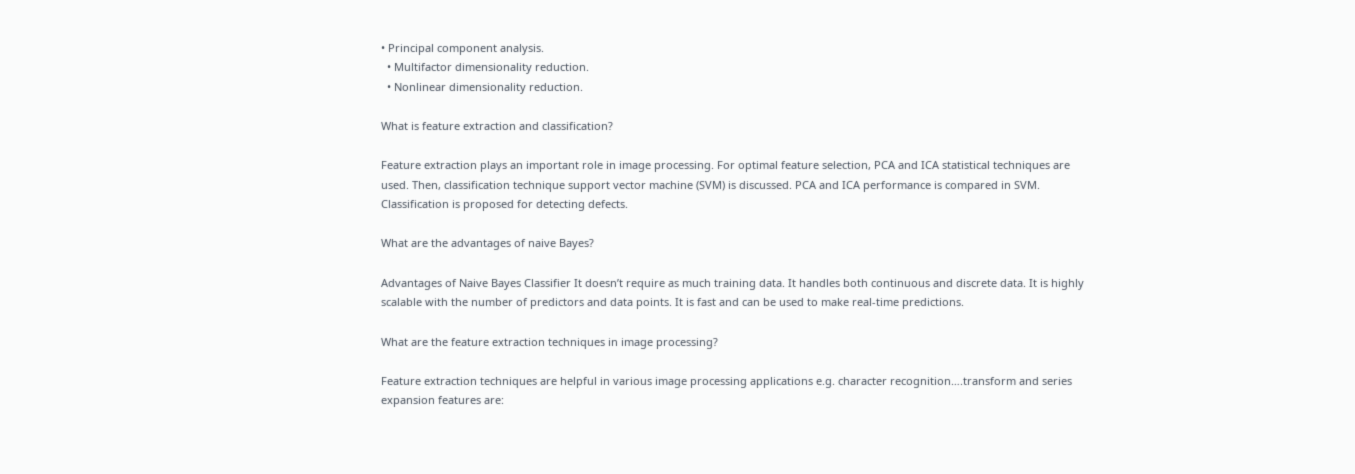• Principal component analysis.
  • Multifactor dimensionality reduction.
  • Nonlinear dimensionality reduction.

What is feature extraction and classification?

Feature extraction plays an important role in image processing. For optimal feature selection, PCA and ICA statistical techniques are used. Then, classification technique support vector machine (SVM) is discussed. PCA and ICA performance is compared in SVM. Classification is proposed for detecting defects.

What are the advantages of naive Bayes?

Advantages of Naive Bayes Classifier It doesn’t require as much training data. It handles both continuous and discrete data. It is highly scalable with the number of predictors and data points. It is fast and can be used to make real-time predictions.

What are the feature extraction techniques in image processing?

Feature extraction techniques are helpful in various image processing applications e.g. character recognition….transform and series expansion features are: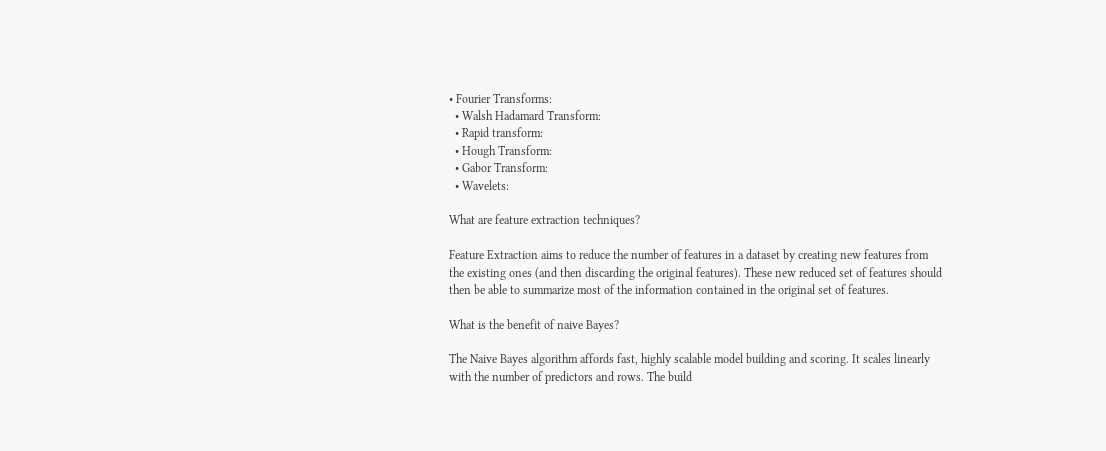• Fourier Transforms:
  • Walsh Hadamard Transform:
  • Rapid transform:
  • Hough Transform:
  • Gabor Transform:
  • Wavelets:

What are feature extraction techniques?

Feature Extraction aims to reduce the number of features in a dataset by creating new features from the existing ones (and then discarding the original features). These new reduced set of features should then be able to summarize most of the information contained in the original set of features.

What is the benefit of naive Bayes?

The Naive Bayes algorithm affords fast, highly scalable model building and scoring. It scales linearly with the number of predictors and rows. The build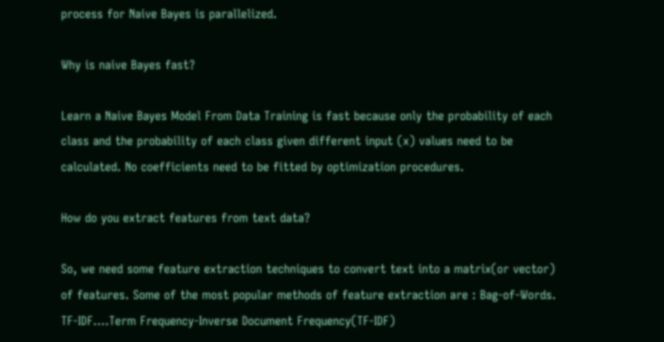process for Naive Bayes is parallelized.

Why is naive Bayes fast?

Learn a Naive Bayes Model From Data Training is fast because only the probability of each class and the probability of each class given different input (x) values need to be calculated. No coefficients need to be fitted by optimization procedures.

How do you extract features from text data?

So, we need some feature extraction techniques to convert text into a matrix(or vector) of features. Some of the most popular methods of feature extraction are : Bag-of-Words. TF-IDF….Term Frequency-Inverse Document Frequency(TF-IDF)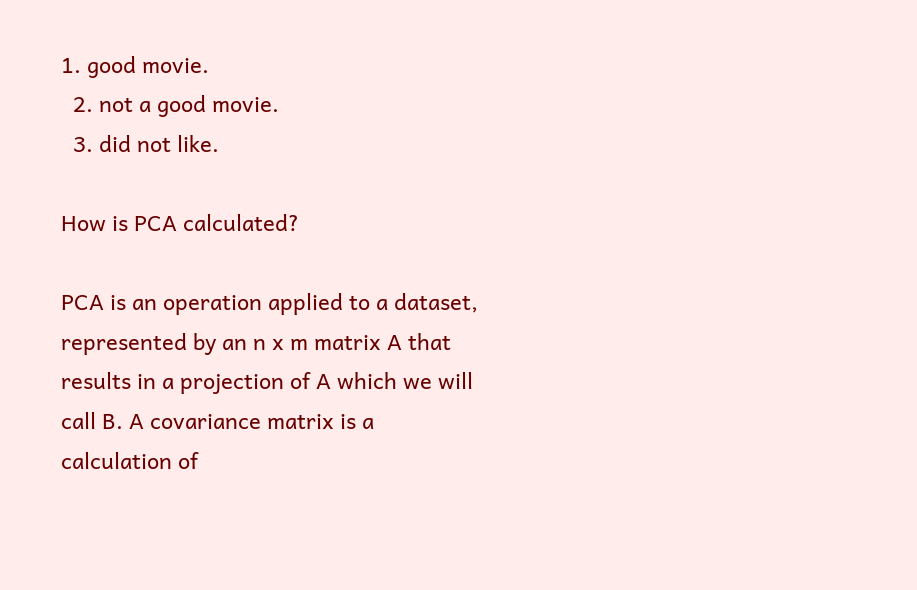1. good movie.
  2. not a good movie.
  3. did not like.

How is PCA calculated?

PCA is an operation applied to a dataset, represented by an n x m matrix A that results in a projection of A which we will call B. A covariance matrix is a calculation of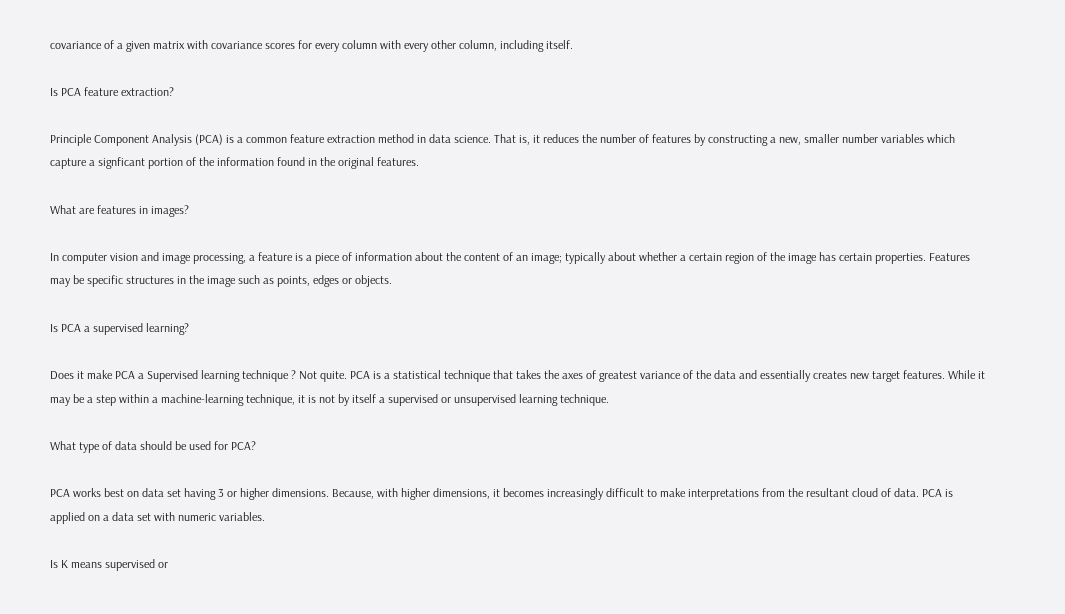covariance of a given matrix with covariance scores for every column with every other column, including itself.

Is PCA feature extraction?

Principle Component Analysis (PCA) is a common feature extraction method in data science. That is, it reduces the number of features by constructing a new, smaller number variables which capture a signficant portion of the information found in the original features.

What are features in images?

In computer vision and image processing, a feature is a piece of information about the content of an image; typically about whether a certain region of the image has certain properties. Features may be specific structures in the image such as points, edges or objects.

Is PCA a supervised learning?

Does it make PCA a Supervised learning technique ? Not quite. PCA is a statistical technique that takes the axes of greatest variance of the data and essentially creates new target features. While it may be a step within a machine-learning technique, it is not by itself a supervised or unsupervised learning technique.

What type of data should be used for PCA?

PCA works best on data set having 3 or higher dimensions. Because, with higher dimensions, it becomes increasingly difficult to make interpretations from the resultant cloud of data. PCA is applied on a data set with numeric variables.

Is K means supervised or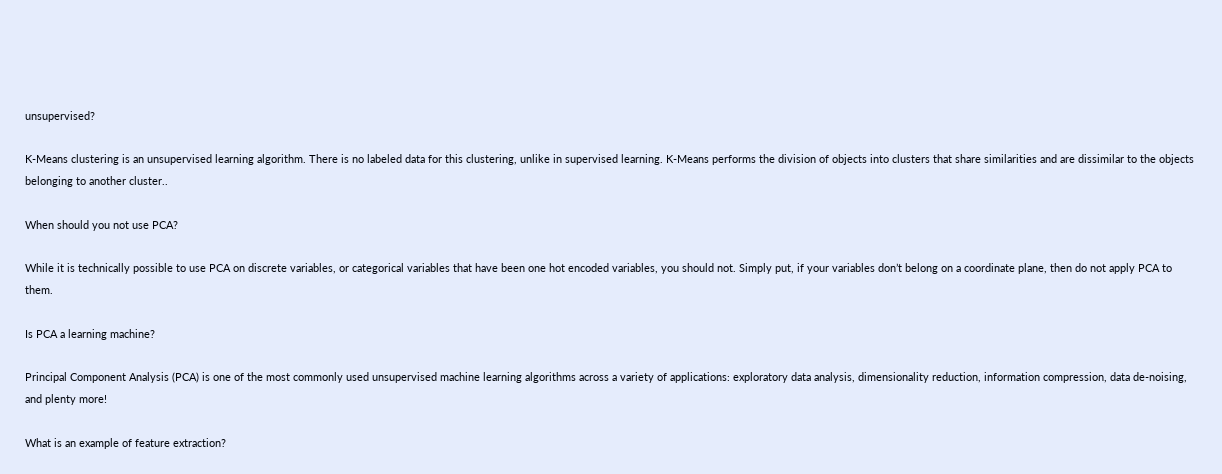unsupervised?

K-Means clustering is an unsupervised learning algorithm. There is no labeled data for this clustering, unlike in supervised learning. K-Means performs the division of objects into clusters that share similarities and are dissimilar to the objects belonging to another cluster..

When should you not use PCA?

While it is technically possible to use PCA on discrete variables, or categorical variables that have been one hot encoded variables, you should not. Simply put, if your variables don’t belong on a coordinate plane, then do not apply PCA to them.

Is PCA a learning machine?

Principal Component Analysis (PCA) is one of the most commonly used unsupervised machine learning algorithms across a variety of applications: exploratory data analysis, dimensionality reduction, information compression, data de-noising, and plenty more!

What is an example of feature extraction?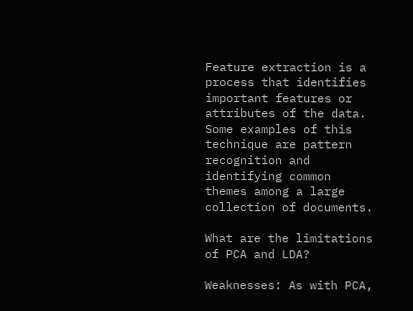Feature extraction is a process that identifies important features or attributes of the data. Some examples of this technique are pattern recognition and identifying common themes among a large collection of documents.

What are the limitations of PCA and LDA?

Weaknesses: As with PCA,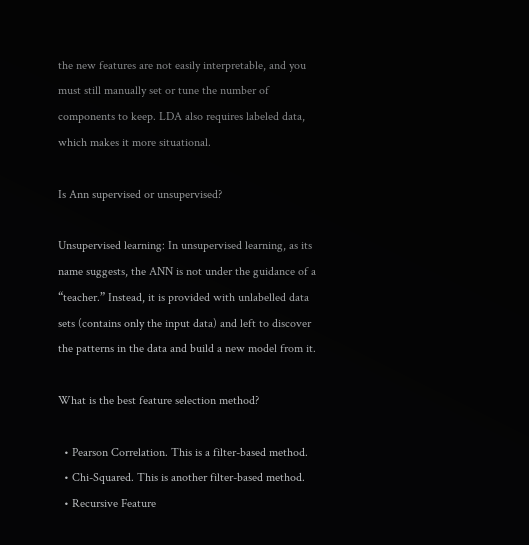the new features are not easily interpretable, and you must still manually set or tune the number of components to keep. LDA also requires labeled data, which makes it more situational.

Is Ann supervised or unsupervised?

Unsupervised learning: In unsupervised learning, as its name suggests, the ANN is not under the guidance of a “teacher.” Instead, it is provided with unlabelled data sets (contains only the input data) and left to discover the patterns in the data and build a new model from it.

What is the best feature selection method?

  • Pearson Correlation. This is a filter-based method.
  • Chi-Squared. This is another filter-based method.
  • Recursive Feature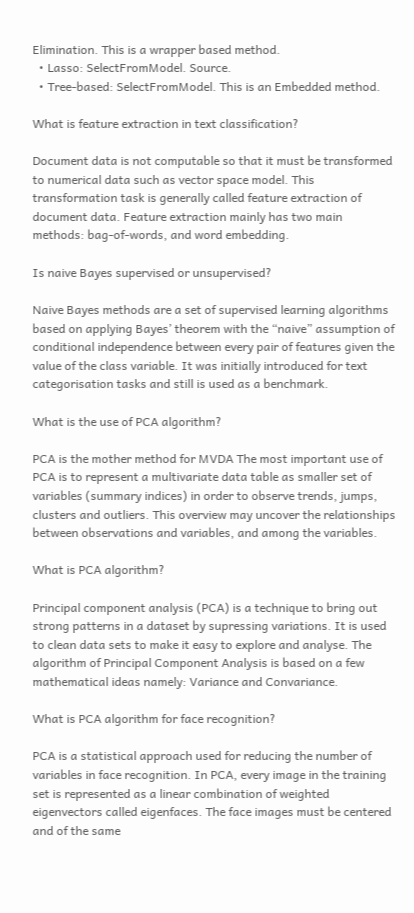Elimination. This is a wrapper based method.
  • Lasso: SelectFromModel. Source.
  • Tree-based: SelectFromModel. This is an Embedded method.

What is feature extraction in text classification?

Document data is not computable so that it must be transformed to numerical data such as vector space model. This transformation task is generally called feature extraction of document data. Feature extraction mainly has two main methods: bag-of-words, and word embedding.

Is naive Bayes supervised or unsupervised?

Naive Bayes methods are a set of supervised learning algorithms based on applying Bayes’ theorem with the “naive” assumption of conditional independence between every pair of features given the value of the class variable. It was initially introduced for text categorisation tasks and still is used as a benchmark.

What is the use of PCA algorithm?

PCA is the mother method for MVDA The most important use of PCA is to represent a multivariate data table as smaller set of variables (summary indices) in order to observe trends, jumps, clusters and outliers. This overview may uncover the relationships between observations and variables, and among the variables.

What is PCA algorithm?

Principal component analysis (PCA) is a technique to bring out strong patterns in a dataset by supressing variations. It is used to clean data sets to make it easy to explore and analyse. The algorithm of Principal Component Analysis is based on a few mathematical ideas namely: Variance and Convariance.

What is PCA algorithm for face recognition?

PCA is a statistical approach used for reducing the number of variables in face recognition. In PCA, every image in the training set is represented as a linear combination of weighted eigenvectors called eigenfaces. The face images must be centered and of the same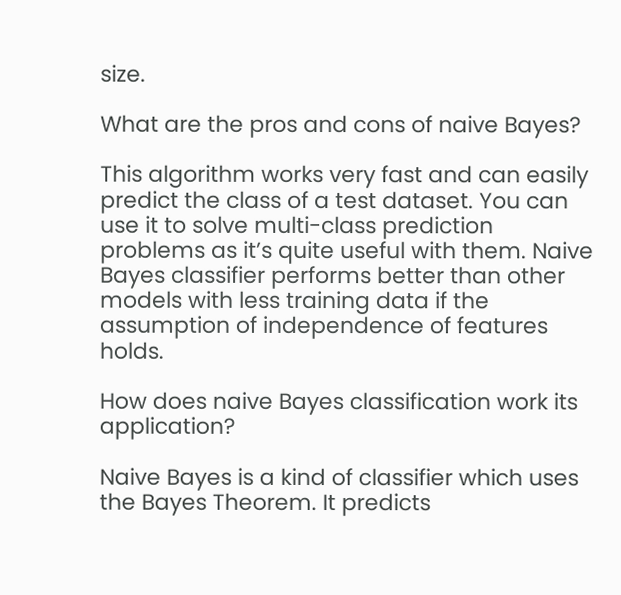size.

What are the pros and cons of naive Bayes?

This algorithm works very fast and can easily predict the class of a test dataset. You can use it to solve multi-class prediction problems as it’s quite useful with them. Naive Bayes classifier performs better than other models with less training data if the assumption of independence of features holds.

How does naive Bayes classification work its application?

Naive Bayes is a kind of classifier which uses the Bayes Theorem. It predicts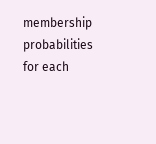membership probabilities for each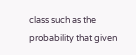class such as the probability that given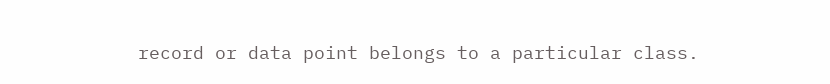record or data point belongs to a particular class.